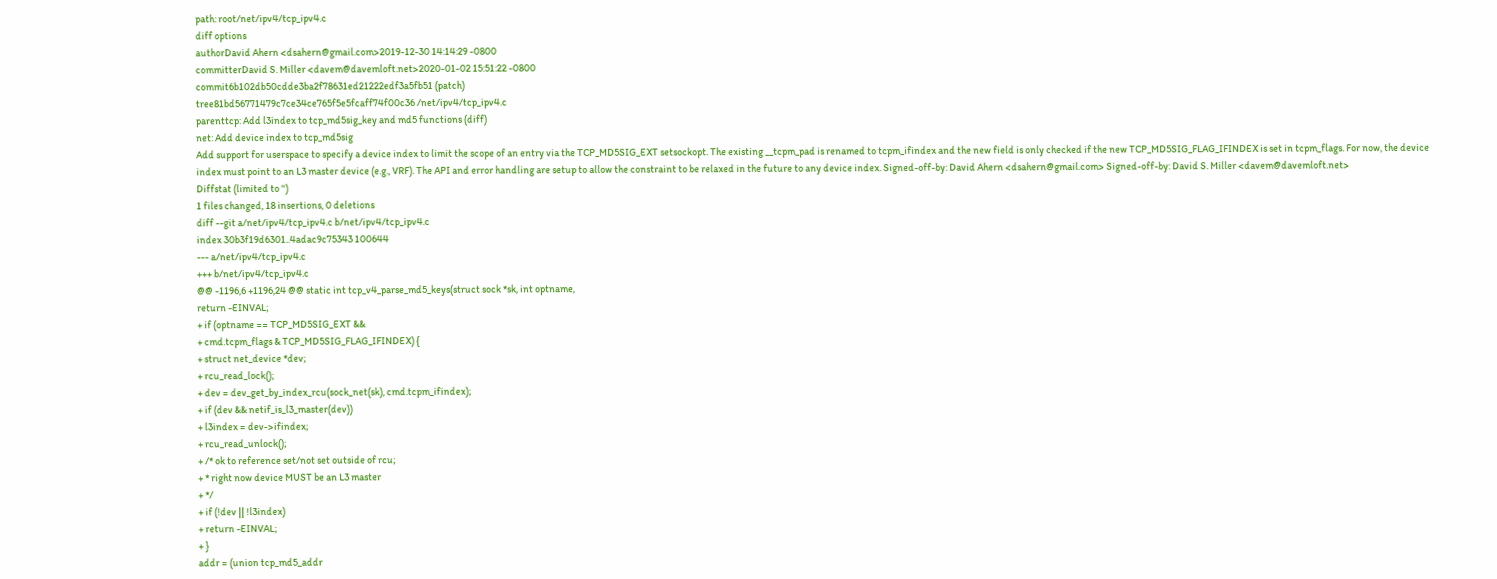path: root/net/ipv4/tcp_ipv4.c
diff options
authorDavid Ahern <dsahern@gmail.com>2019-12-30 14:14:29 -0800
committerDavid S. Miller <davem@davemloft.net>2020-01-02 15:51:22 -0800
commit6b102db50cdde3ba2f78631ed21222edf3a5fb51 (patch)
tree81bd56771479c7ce34ce765f5e5fcaff74f00c36 /net/ipv4/tcp_ipv4.c
parenttcp: Add l3index to tcp_md5sig_key and md5 functions (diff)
net: Add device index to tcp_md5sig
Add support for userspace to specify a device index to limit the scope of an entry via the TCP_MD5SIG_EXT setsockopt. The existing __tcpm_pad is renamed to tcpm_ifindex and the new field is only checked if the new TCP_MD5SIG_FLAG_IFINDEX is set in tcpm_flags. For now, the device index must point to an L3 master device (e.g., VRF). The API and error handling are setup to allow the constraint to be relaxed in the future to any device index. Signed-off-by: David Ahern <dsahern@gmail.com> Signed-off-by: David S. Miller <davem@davemloft.net>
Diffstat (limited to '')
1 files changed, 18 insertions, 0 deletions
diff --git a/net/ipv4/tcp_ipv4.c b/net/ipv4/tcp_ipv4.c
index 30b3f19d6301..4adac9c75343 100644
--- a/net/ipv4/tcp_ipv4.c
+++ b/net/ipv4/tcp_ipv4.c
@@ -1196,6 +1196,24 @@ static int tcp_v4_parse_md5_keys(struct sock *sk, int optname,
return -EINVAL;
+ if (optname == TCP_MD5SIG_EXT &&
+ cmd.tcpm_flags & TCP_MD5SIG_FLAG_IFINDEX) {
+ struct net_device *dev;
+ rcu_read_lock();
+ dev = dev_get_by_index_rcu(sock_net(sk), cmd.tcpm_ifindex);
+ if (dev && netif_is_l3_master(dev))
+ l3index = dev->ifindex;
+ rcu_read_unlock();
+ /* ok to reference set/not set outside of rcu;
+ * right now device MUST be an L3 master
+ */
+ if (!dev || !l3index)
+ return -EINVAL;
+ }
addr = (union tcp_md5_addr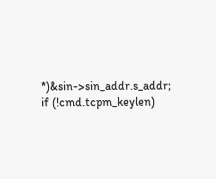*)&sin->sin_addr.s_addr;
if (!cmd.tcpm_keylen)